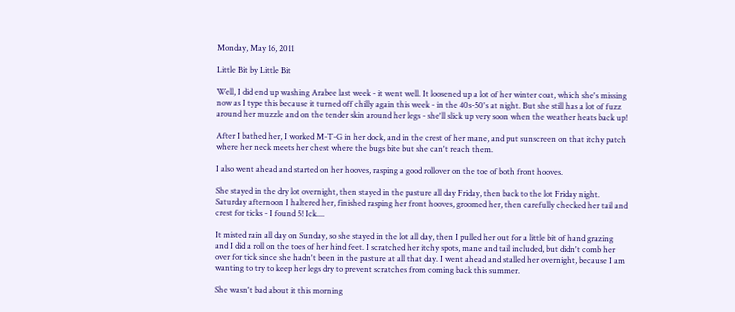Monday, May 16, 2011

Little Bit by Little Bit

Well, I did end up washing Arabee last week - it went well. It loosened up a lot of her winter coat, which she's missing now as I type this because it turned off chilly again this week - in the 40s-50's at night. But she still has a lot of fuzz around her muzzle and on the tender skin around her legs - she'll slick up very soon when the weather heats back up!

After I bathed her, I worked M-T-G in her dock, and in the crest of her mane, and put sunscreen on that itchy patch where her neck meets her chest where the bugs bite but she can't reach them.

I also went ahead and started on her hooves, rasping a good rollover on the toe of both front hooves.

She stayed in the dry lot overnight, then stayed in the pasture all day Friday, then back to the lot Friday night. Saturday afternoon I haltered her, finished rasping her front hooves, groomed her, then carefully checked her tail and crest for ticks - I found 5! Ick....

It misted rain all day on Sunday, so she stayed in the lot all day, then I pulled her out for a little bit of hand grazing and I did a roll on the toes of her hind feet. I scratched her itchy spots, mane and tail included, but didn't comb her over for tick since she hadn't been in the pasture at all that day. I went ahead and stalled her overnight, because I am wanting to try to keep her legs dry to prevent scratches from coming back this summer.

She wasn't bad about it this morning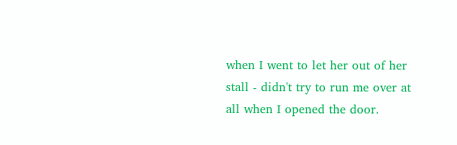when I went to let her out of her stall - didn't try to run me over at all when I opened the door.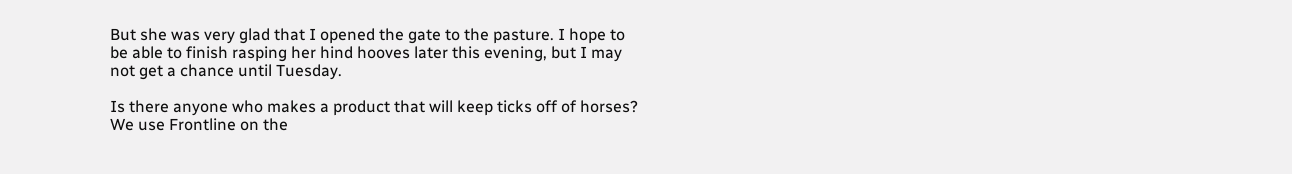But she was very glad that I opened the gate to the pasture. I hope to be able to finish rasping her hind hooves later this evening, but I may not get a chance until Tuesday.

Is there anyone who makes a product that will keep ticks off of horses? We use Frontline on the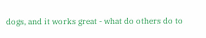dogs, and it works great - what do others do to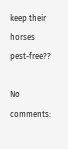keep their horses pest-free??

No comments: